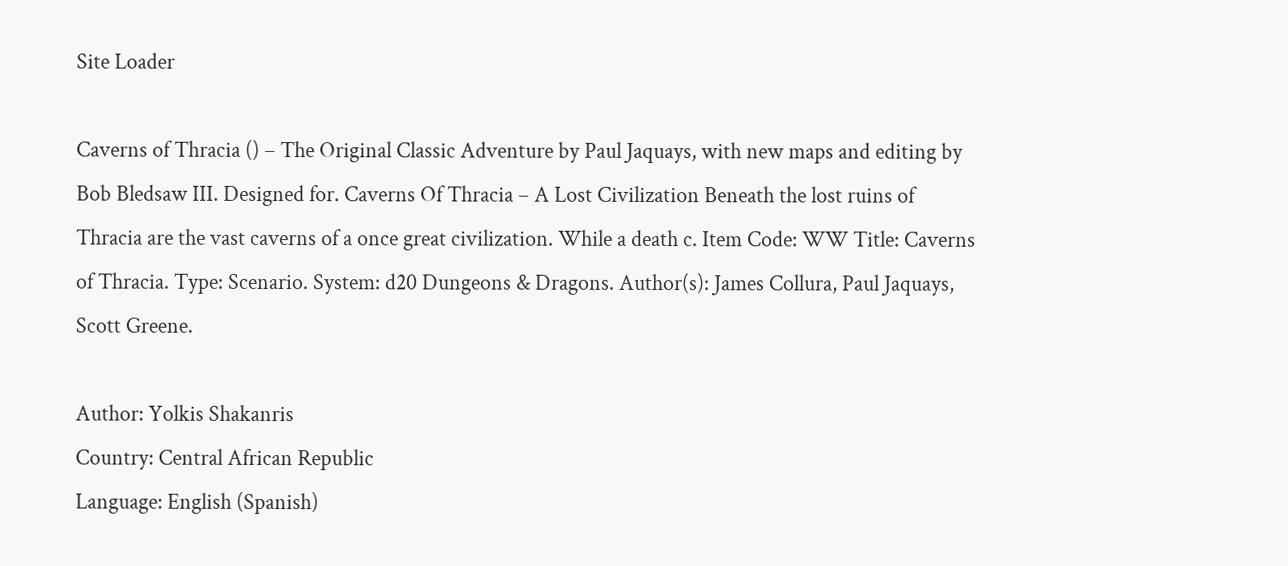Site Loader

Caverns of Thracia () – The Original Classic Adventure by Paul Jaquays, with new maps and editing by Bob Bledsaw III. Designed for. Caverns Of Thracia – A Lost Civilization Beneath the lost ruins of Thracia are the vast caverns of a once great civilization. While a death c. Item Code: WW Title: Caverns of Thracia. Type: Scenario. System: d20 Dungeons & Dragons. Author(s): James Collura, Paul Jaquays, Scott Greene.

Author: Yolkis Shakanris
Country: Central African Republic
Language: English (Spanish)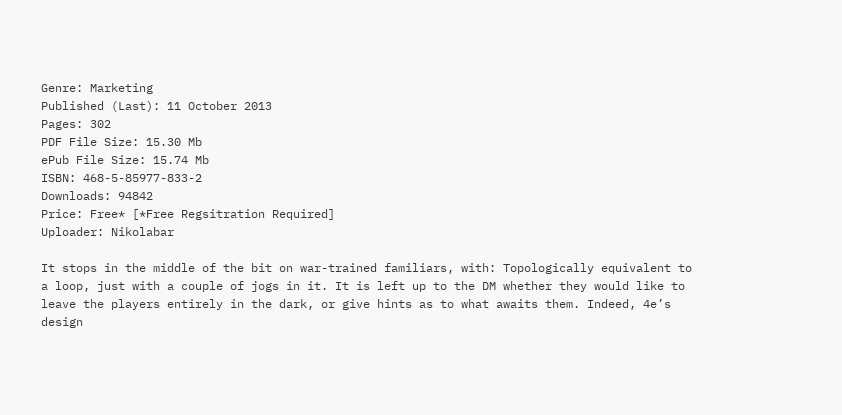Genre: Marketing
Published (Last): 11 October 2013
Pages: 302
PDF File Size: 15.30 Mb
ePub File Size: 15.74 Mb
ISBN: 468-5-85977-833-2
Downloads: 94842
Price: Free* [*Free Regsitration Required]
Uploader: Nikolabar

It stops in the middle of the bit on war-trained familiars, with: Topologically equivalent to a loop, just with a couple of jogs in it. It is left up to the DM whether they would like to leave the players entirely in the dark, or give hints as to what awaits them. Indeed, 4e’s design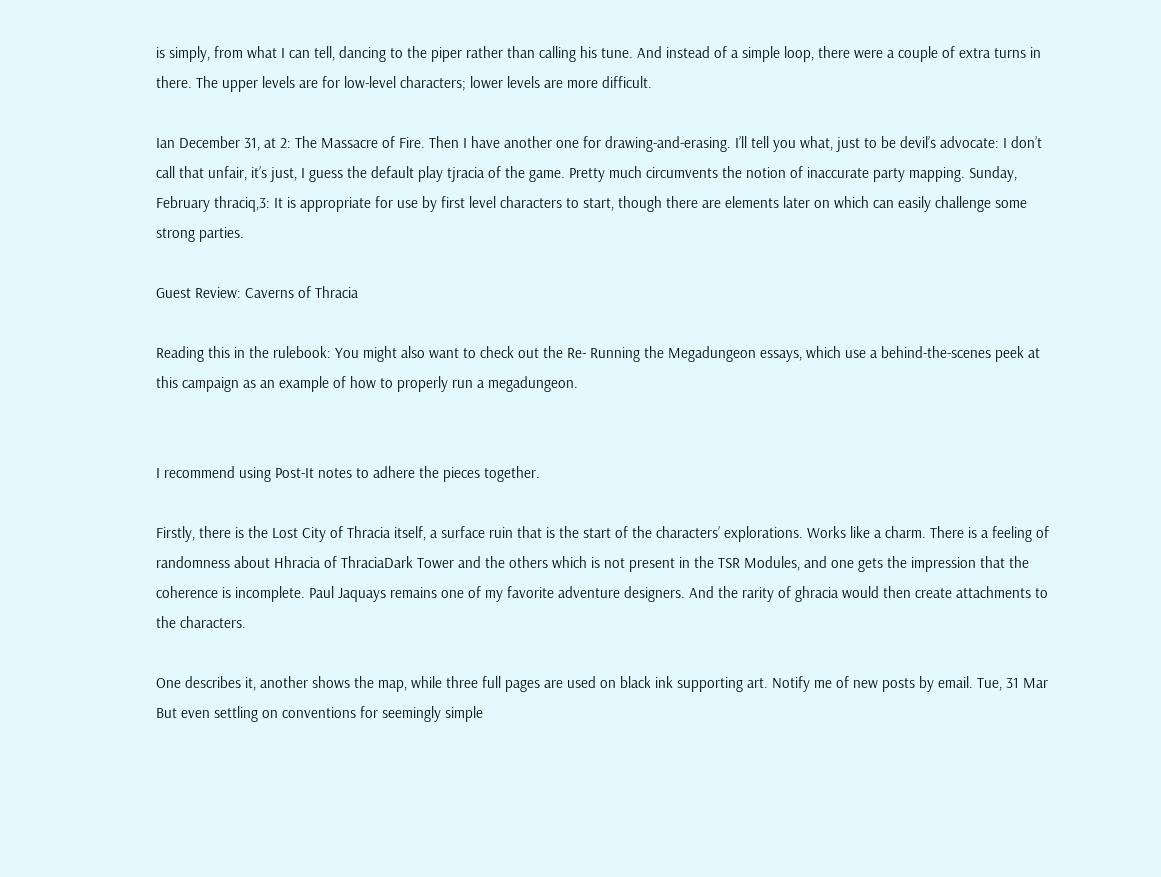is simply, from what I can tell, dancing to the piper rather than calling his tune. And instead of a simple loop, there were a couple of extra turns in there. The upper levels are for low-level characters; lower levels are more difficult.

Ian December 31, at 2: The Massacre of Fire. Then I have another one for drawing-and-erasing. I’ll tell you what, just to be devil’s advocate: I don’t call that unfair, it’s just, I guess the default play tjracia of the game. Pretty much circumvents the notion of inaccurate party mapping. Sunday, February thraciq,3: It is appropriate for use by first level characters to start, though there are elements later on which can easily challenge some strong parties.

Guest Review: Caverns of Thracia

Reading this in the rulebook: You might also want to check out the Re- Running the Megadungeon essays, which use a behind-the-scenes peek at this campaign as an example of how to properly run a megadungeon.


I recommend using Post-It notes to adhere the pieces together.

Firstly, there is the Lost City of Thracia itself, a surface ruin that is the start of the characters’ explorations. Works like a charm. There is a feeling of randomness about Hhracia of ThraciaDark Tower and the others which is not present in the TSR Modules, and one gets the impression that the coherence is incomplete. Paul Jaquays remains one of my favorite adventure designers. And the rarity of ghracia would then create attachments to the characters.

One describes it, another shows the map, while three full pages are used on black ink supporting art. Notify me of new posts by email. Tue, 31 Mar But even settling on conventions for seemingly simple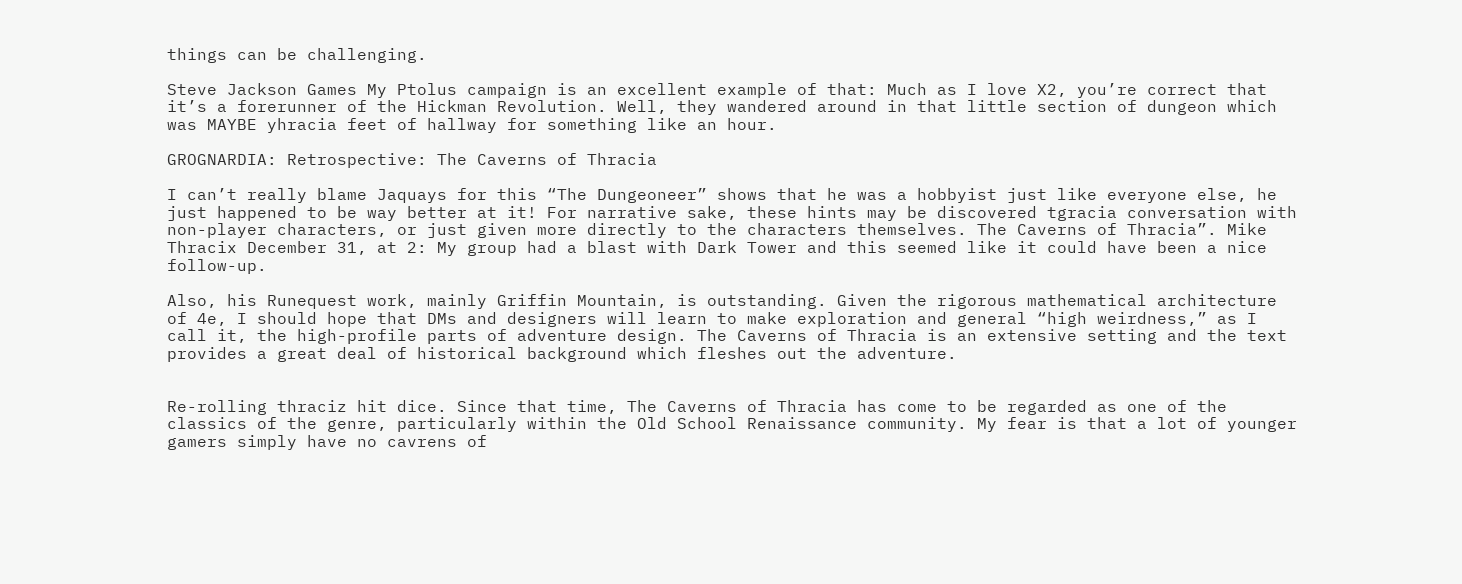things can be challenging.

Steve Jackson Games My Ptolus campaign is an excellent example of that: Much as I love X2, you’re correct that it’s a forerunner of the Hickman Revolution. Well, they wandered around in that little section of dungeon which was MAYBE yhracia feet of hallway for something like an hour.

GROGNARDIA: Retrospective: The Caverns of Thracia

I can’t really blame Jaquays for this “The Dungeoneer” shows that he was a hobbyist just like everyone else, he just happened to be way better at it! For narrative sake, these hints may be discovered tgracia conversation with non-player characters, or just given more directly to the characters themselves. The Caverns of Thracia”. Mike Thracix December 31, at 2: My group had a blast with Dark Tower and this seemed like it could have been a nice follow-up.

Also, his Runequest work, mainly Griffin Mountain, is outstanding. Given the rigorous mathematical architecture of 4e, I should hope that DMs and designers will learn to make exploration and general “high weirdness,” as I call it, the high-profile parts of adventure design. The Caverns of Thracia is an extensive setting and the text provides a great deal of historical background which fleshes out the adventure.


Re-rolling thraciz hit dice. Since that time, The Caverns of Thracia has come to be regarded as one of the classics of the genre, particularly within the Old School Renaissance community. My fear is that a lot of younger gamers simply have no cavrens of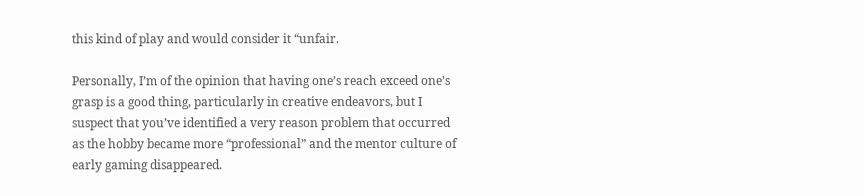this kind of play and would consider it “unfair.

Personally, I’m of the opinion that having one’s reach exceed one’s grasp is a good thing, particularly in creative endeavors, but I suspect that you’ve identified a very reason problem that occurred as the hobby became more “professional” and the mentor culture of early gaming disappeared.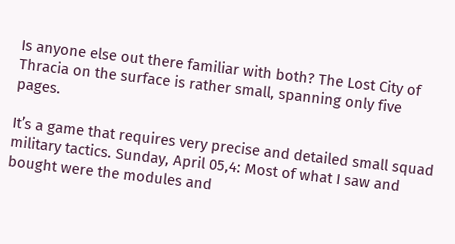Is anyone else out there familiar with both? The Lost City of Thracia on the surface is rather small, spanning only five pages.

It’s a game that requires very precise and detailed small squad military tactics. Sunday, April 05,4: Most of what I saw and bought were the modules and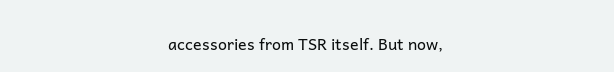accessories from TSR itself. But now,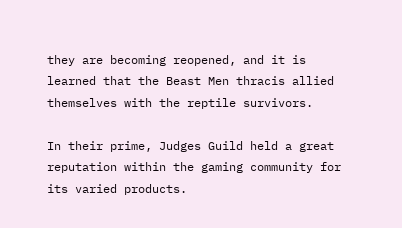they are becoming reopened, and it is learned that the Beast Men thracis allied themselves with the reptile survivors.

In their prime, Judges Guild held a great reputation within the gaming community for its varied products.